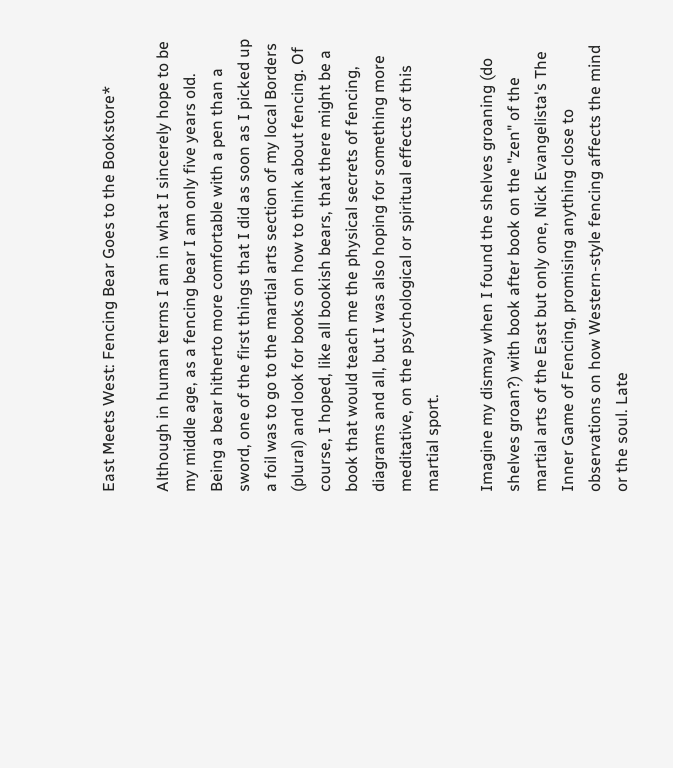East Meets West: Fencing Bear Goes to the Bookstore*

Although in human terms I am in what I sincerely hope to be my middle age, as a fencing bear I am only five years old. Being a bear hitherto more comfortable with a pen than a sword, one of the first things that I did as soon as I picked up a foil was to go to the martial arts section of my local Borders (plural) and look for books on how to think about fencing. Of course, I hoped, like all bookish bears, that there might be a book that would teach me the physical secrets of fencing, diagrams and all, but I was also hoping for something more meditative, on the psychological or spiritual effects of this martial sport.

Imagine my dismay when I found the shelves groaning (do shelves groan?) with book after book on the "zen" of the martial arts of the East but only one, Nick Evangelista's The Inner Game of Fencing, promising anything close to observations on how Western-style fencing affects the mind or the soul. Late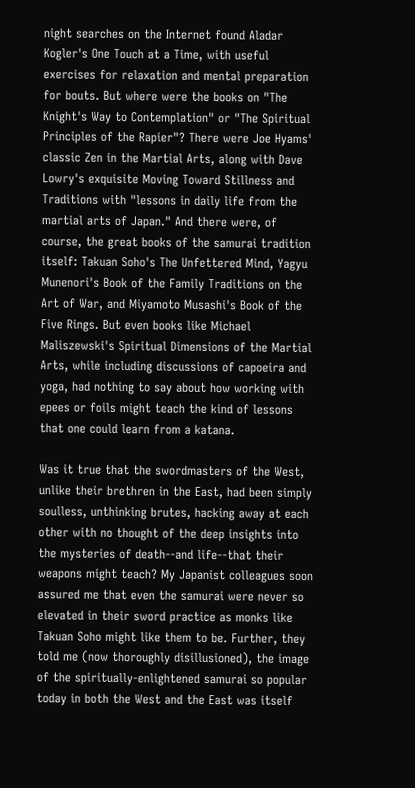night searches on the Internet found Aladar Kogler's One Touch at a Time, with useful exercises for relaxation and mental preparation for bouts. But where were the books on "The Knight's Way to Contemplation" or "The Spiritual Principles of the Rapier"? There were Joe Hyams' classic Zen in the Martial Arts, along with Dave Lowry's exquisite Moving Toward Stillness and Traditions with "lessons in daily life from the martial arts of Japan." And there were, of course, the great books of the samurai tradition itself: Takuan Soho's The Unfettered Mind, Yagyu Munenori's Book of the Family Traditions on the Art of War, and Miyamoto Musashi's Book of the Five Rings. But even books like Michael Maliszewski's Spiritual Dimensions of the Martial Arts, while including discussions of capoeira and yoga, had nothing to say about how working with epees or foils might teach the kind of lessons that one could learn from a katana.

Was it true that the swordmasters of the West, unlike their brethren in the East, had been simply soulless, unthinking brutes, hacking away at each other with no thought of the deep insights into the mysteries of death--and life--that their weapons might teach? My Japanist colleagues soon assured me that even the samurai were never so elevated in their sword practice as monks like Takuan Soho might like them to be. Further, they told me (now thoroughly disillusioned), the image of the spiritually-enlightened samurai so popular today in both the West and the East was itself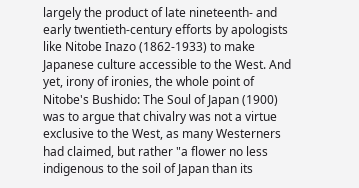largely the product of late nineteenth- and early twentieth-century efforts by apologists like Nitobe Inazo (1862-1933) to make Japanese culture accessible to the West. And yet, irony of ironies, the whole point of Nitobe's Bushido: The Soul of Japan (1900) was to argue that chivalry was not a virtue exclusive to the West, as many Westerners had claimed, but rather "a flower no less indigenous to the soil of Japan than its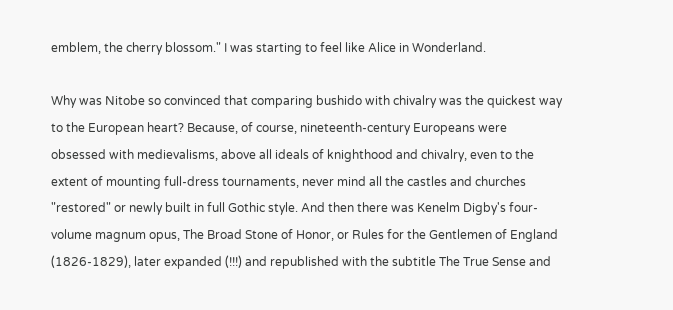emblem, the cherry blossom." I was starting to feel like Alice in Wonderland.

Why was Nitobe so convinced that comparing bushido with chivalry was the quickest way to the European heart? Because, of course, nineteenth-century Europeans were obsessed with medievalisms, above all ideals of knighthood and chivalry, even to the extent of mounting full-dress tournaments, never mind all the castles and churches "restored" or newly built in full Gothic style. And then there was Kenelm Digby's four-volume magnum opus, The Broad Stone of Honor, or Rules for the Gentlemen of England (1826-1829), later expanded (!!!) and republished with the subtitle The True Sense and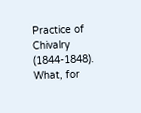Practice of Chivalry (1844-1848). What, for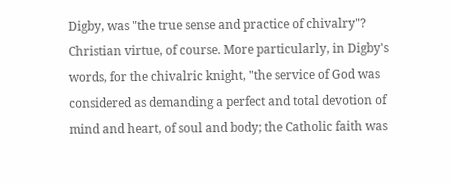Digby, was "the true sense and practice of chivalry"? Christian virtue, of course. More particularly, in Digby's words, for the chivalric knight, "the service of God was considered as demanding a perfect and total devotion of mind and heart, of soul and body; the Catholic faith was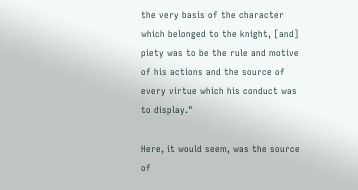the very basis of the character which belonged to the knight, [and] piety was to be the rule and motive of his actions and the source of every virtue which his conduct was to display."

Here, it would seem, was the source of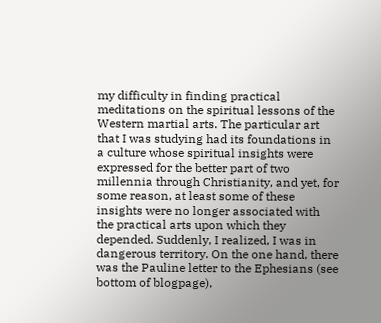my difficulty in finding practical meditations on the spiritual lessons of the Western martial arts. The particular art that I was studying had its foundations in a culture whose spiritual insights were expressed for the better part of two millennia through Christianity, and yet, for some reason, at least some of these insights were no longer associated with the practical arts upon which they depended. Suddenly, I realized, I was in dangerous territory. On the one hand, there was the Pauline letter to the Ephesians (see bottom of blogpage),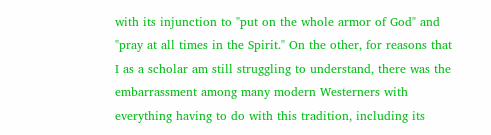with its injunction to "put on the whole armor of God" and "pray at all times in the Spirit." On the other, for reasons that I as a scholar am still struggling to understand, there was the embarrassment among many modern Westerners with everything having to do with this tradition, including its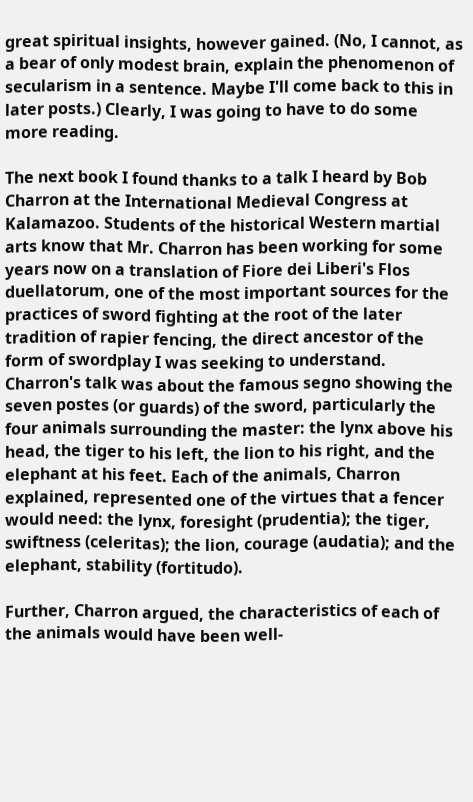great spiritual insights, however gained. (No, I cannot, as a bear of only modest brain, explain the phenomenon of secularism in a sentence. Maybe I'll come back to this in later posts.) Clearly, I was going to have to do some more reading.

The next book I found thanks to a talk I heard by Bob Charron at the International Medieval Congress at Kalamazoo. Students of the historical Western martial arts know that Mr. Charron has been working for some years now on a translation of Fiore dei Liberi's Flos duellatorum, one of the most important sources for the practices of sword fighting at the root of the later tradition of rapier fencing, the direct ancestor of the form of swordplay I was seeking to understand. Charron's talk was about the famous segno showing the seven postes (or guards) of the sword, particularly the four animals surrounding the master: the lynx above his head, the tiger to his left, the lion to his right, and the elephant at his feet. Each of the animals, Charron explained, represented one of the virtues that a fencer would need: the lynx, foresight (prudentia); the tiger, swiftness (celeritas); the lion, courage (audatia); and the elephant, stability (fortitudo).

Further, Charron argued, the characteristics of each of the animals would have been well-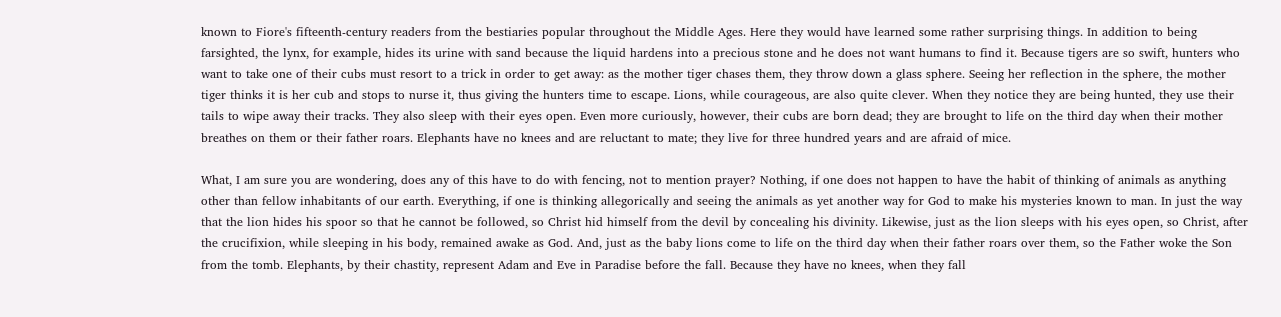known to Fiore's fifteenth-century readers from the bestiaries popular throughout the Middle Ages. Here they would have learned some rather surprising things. In addition to being farsighted, the lynx, for example, hides its urine with sand because the liquid hardens into a precious stone and he does not want humans to find it. Because tigers are so swift, hunters who want to take one of their cubs must resort to a trick in order to get away: as the mother tiger chases them, they throw down a glass sphere. Seeing her reflection in the sphere, the mother tiger thinks it is her cub and stops to nurse it, thus giving the hunters time to escape. Lions, while courageous, are also quite clever. When they notice they are being hunted, they use their tails to wipe away their tracks. They also sleep with their eyes open. Even more curiously, however, their cubs are born dead; they are brought to life on the third day when their mother breathes on them or their father roars. Elephants have no knees and are reluctant to mate; they live for three hundred years and are afraid of mice.

What, I am sure you are wondering, does any of this have to do with fencing, not to mention prayer? Nothing, if one does not happen to have the habit of thinking of animals as anything other than fellow inhabitants of our earth. Everything, if one is thinking allegorically and seeing the animals as yet another way for God to make his mysteries known to man. In just the way that the lion hides his spoor so that he cannot be followed, so Christ hid himself from the devil by concealing his divinity. Likewise, just as the lion sleeps with his eyes open, so Christ, after the crucifixion, while sleeping in his body, remained awake as God. And, just as the baby lions come to life on the third day when their father roars over them, so the Father woke the Son from the tomb. Elephants, by their chastity, represent Adam and Eve in Paradise before the fall. Because they have no knees, when they fall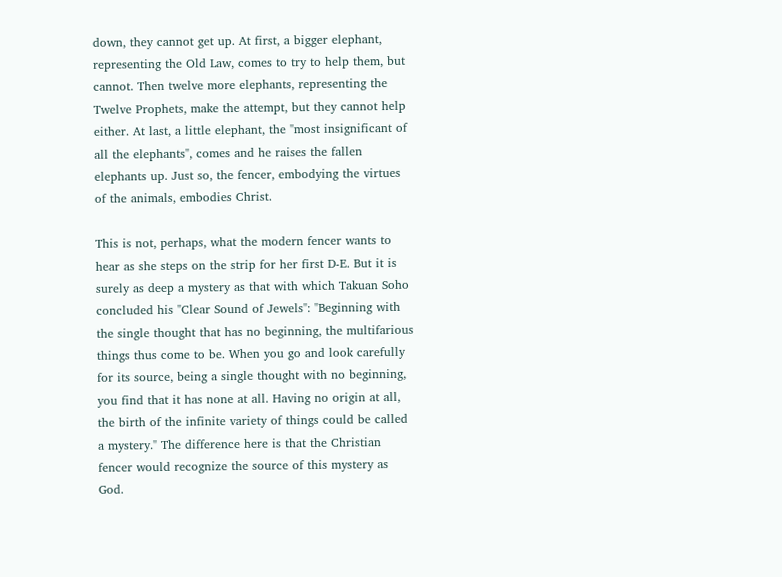down, they cannot get up. At first, a bigger elephant, representing the Old Law, comes to try to help them, but cannot. Then twelve more elephants, representing the Twelve Prophets, make the attempt, but they cannot help either. At last, a little elephant, the "most insignificant of all the elephants", comes and he raises the fallen elephants up. Just so, the fencer, embodying the virtues of the animals, embodies Christ.

This is not, perhaps, what the modern fencer wants to hear as she steps on the strip for her first D-E. But it is surely as deep a mystery as that with which Takuan Soho concluded his "Clear Sound of Jewels": "Beginning with the single thought that has no beginning, the multifarious things thus come to be. When you go and look carefully for its source, being a single thought with no beginning, you find that it has none at all. Having no origin at all, the birth of the infinite variety of things could be called a mystery." The difference here is that the Christian fencer would recognize the source of this mystery as God.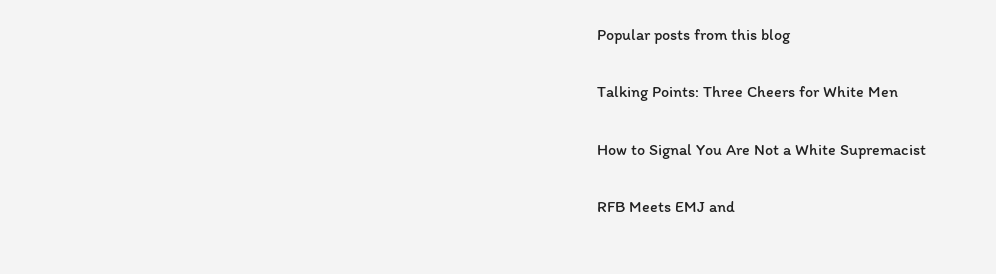Popular posts from this blog

Talking Points: Three Cheers for White Men

How to Signal You Are Not a White Supremacist

RFB Meets EMJ and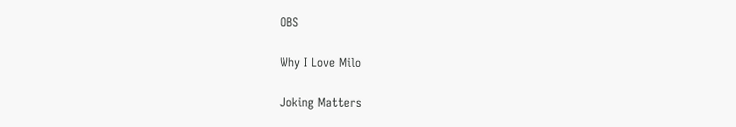OBS

Why I Love Milo

Joking Matters